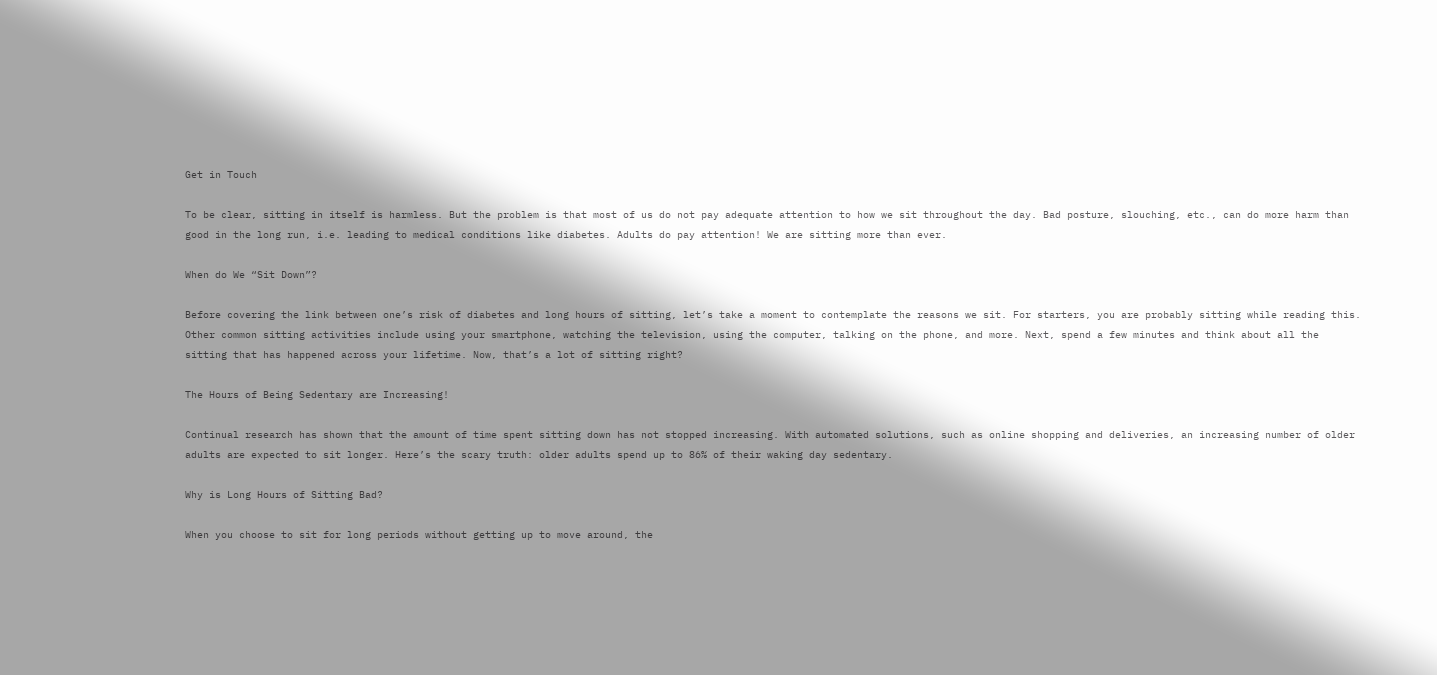Get in Touch

To be clear, sitting in itself is harmless. But the problem is that most of us do not pay adequate attention to how we sit throughout the day. Bad posture, slouching, etc., can do more harm than good in the long run, i.e. leading to medical conditions like diabetes. Adults do pay attention! We are sitting more than ever.

When do We “Sit Down”?

Before covering the link between one’s risk of diabetes and long hours of sitting, let’s take a moment to contemplate the reasons we sit. For starters, you are probably sitting while reading this. Other common sitting activities include using your smartphone, watching the television, using the computer, talking on the phone, and more. Next, spend a few minutes and think about all the sitting that has happened across your lifetime. Now, that’s a lot of sitting right?

The Hours of Being Sedentary are Increasing!

Continual research has shown that the amount of time spent sitting down has not stopped increasing. With automated solutions, such as online shopping and deliveries, an increasing number of older adults are expected to sit longer. Here’s the scary truth: older adults spend up to 86% of their waking day sedentary.

Why is Long Hours of Sitting Bad?

When you choose to sit for long periods without getting up to move around, the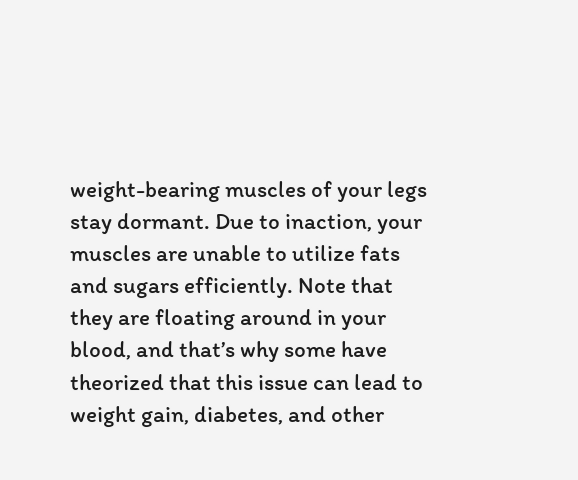weight-bearing muscles of your legs stay dormant. Due to inaction, your muscles are unable to utilize fats and sugars efficiently. Note that they are floating around in your blood, and that’s why some have theorized that this issue can lead to weight gain, diabetes, and other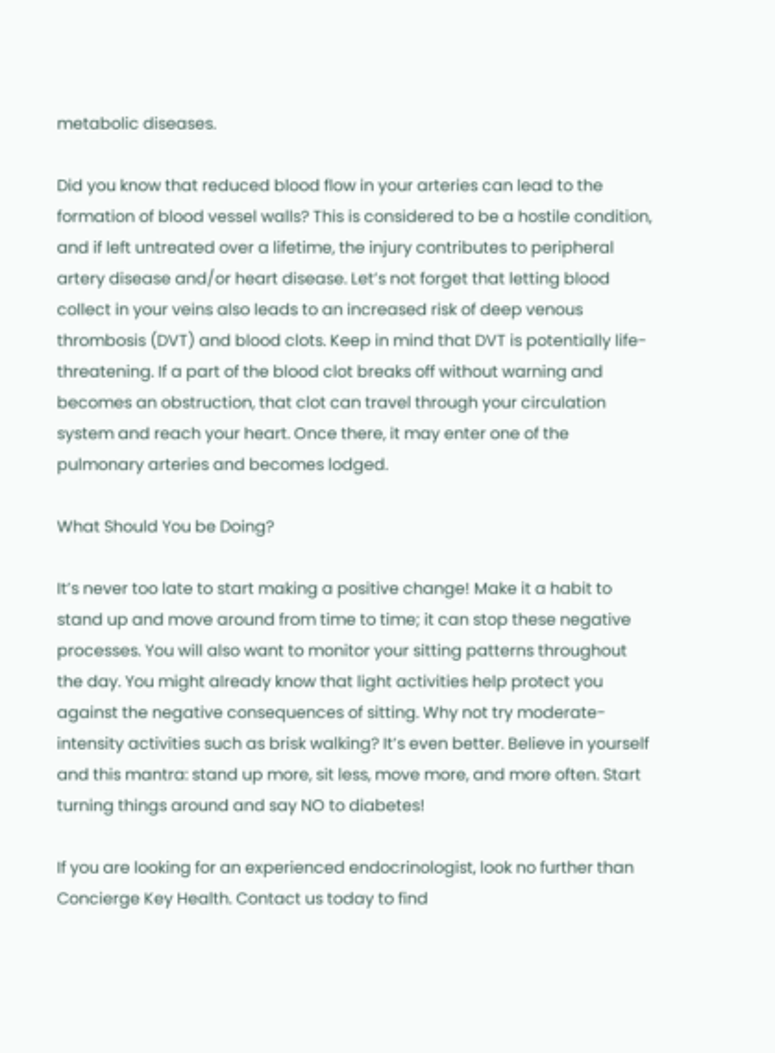metabolic diseases.

Did you know that reduced blood flow in your arteries can lead to the formation of blood vessel walls? This is considered to be a hostile condition, and if left untreated over a lifetime, the injury contributes to peripheral artery disease and/or heart disease. Let’s not forget that letting blood collect in your veins also leads to an increased risk of deep venous thrombosis (DVT) and blood clots. Keep in mind that DVT is potentially life-threatening. If a part of the blood clot breaks off without warning and becomes an obstruction, that clot can travel through your circulation system and reach your heart. Once there, it may enter one of the pulmonary arteries and becomes lodged.

What Should You be Doing?

It’s never too late to start making a positive change! Make it a habit to stand up and move around from time to time; it can stop these negative processes. You will also want to monitor your sitting patterns throughout the day. You might already know that light activities help protect you against the negative consequences of sitting. Why not try moderate-intensity activities such as brisk walking? It’s even better. Believe in yourself and this mantra: stand up more, sit less, move more, and more often. Start turning things around and say NO to diabetes!

If you are looking for an experienced endocrinologist, look no further than Concierge Key Health. Contact us today to find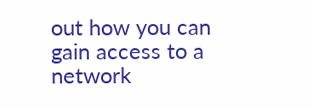out how you can gain access to a network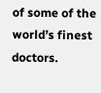of some of the world’s finest doctors.